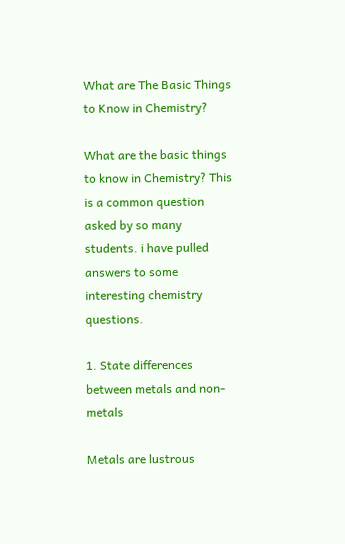What are The Basic Things to Know in Chemistry?

What are the basic things to know in Chemistry? This is a common question asked by so many students. i have pulled answers to some interesting chemistry questions.

1. State differences between metals and non-metals

Metals are lustrous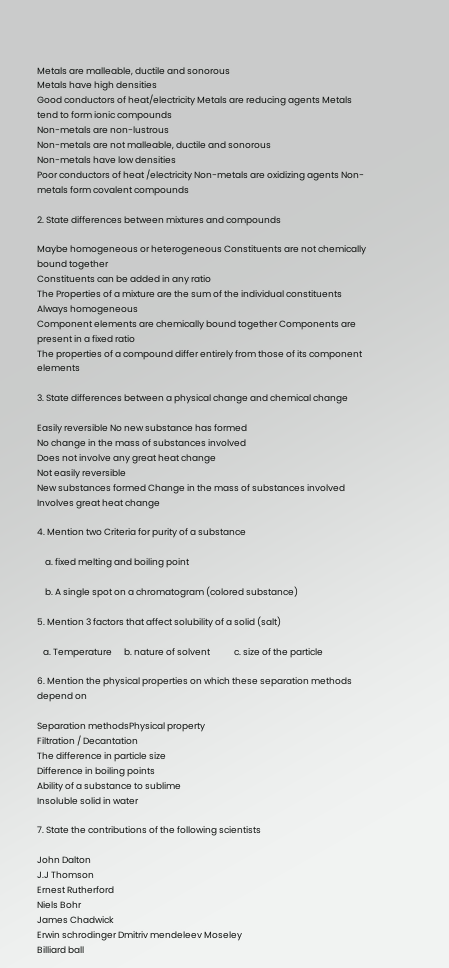Metals are malleable, ductile and sonorous
Metals have high densities
Good conductors of heat/electricity Metals are reducing agents Metals tend to form ionic compounds
Non-metals are non-lustrous
Non-metals are not malleable, ductile and sonorous
Non-metals have low densities
Poor conductors of heat /electricity Non-metals are oxidizing agents Non-metals form covalent compounds

2. State differences between mixtures and compounds

Maybe homogeneous or heterogeneous Constituents are not chemically bound together
Constituents can be added in any ratio
The Properties of a mixture are the sum of the individual constituents
Always homogeneous
Component elements are chemically bound together Components are present in a fixed ratio
The properties of a compound differ entirely from those of its component  elements

3. State differences between a physical change and chemical change

Easily reversible No new substance has formed
No change in the mass of substances involved
Does not involve any great heat change
Not easily reversible
New substances formed Change in the mass of substances involved
Involves great heat change

4. Mention two Criteria for purity of a substance

    a. fixed melting and boiling point

    b. A single spot on a chromatogram (colored substance)

5. Mention 3 factors that affect solubility of a solid (salt)

   a. Temperature      b. nature of solvent            c. size of the particle

6. Mention the physical properties on which these separation methods depend on

Separation methodsPhysical property
Filtration / Decantation
The difference in particle size
Difference in boiling points
Ability of a substance to sublime
Insoluble solid in water

7. State the contributions of the following scientists

John Dalton
J.J Thomson
Ernest Rutherford
Niels Bohr
James Chadwick
Erwin schrodinger Dmitriv mendeleev Moseley
Billiard ball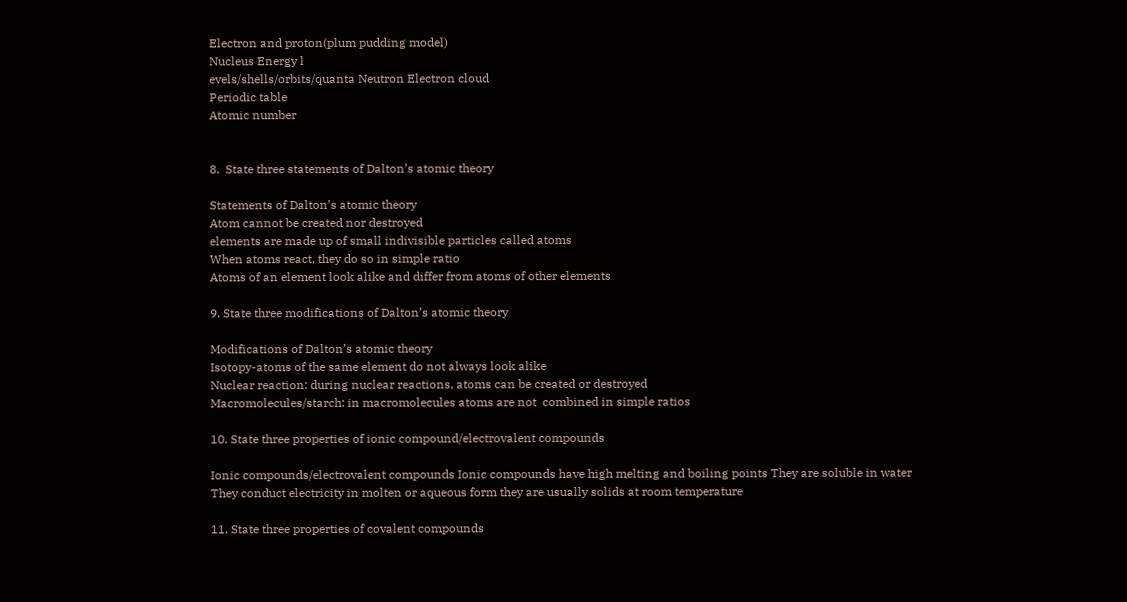Electron and proton(plum pudding model)
Nucleus Energy l
evels/shells/orbits/quanta Neutron Electron cloud
Periodic table
Atomic number


8.  State three statements of Dalton’s atomic theory

Statements of Dalton’s atomic theory
Atom cannot be created nor destroyed
elements are made up of small indivisible particles called atoms
When atoms react, they do so in simple ratio
Atoms of an element look alike and differ from atoms of other elements

9. State three modifications of Dalton’s atomic theory

Modifications of Dalton’s atomic theory
Isotopy-atoms of the same element do not always look alike
Nuclear reaction: during nuclear reactions, atoms can be created or destroyed
Macromolecules/starch: in macromolecules atoms are not  combined in simple ratios

10. State three properties of ionic compound/electrovalent compounds

Ionic compounds/electrovalent compounds Ionic compounds have high melting and boiling points They are soluble in water
They conduct electricity in molten or aqueous form they are usually solids at room temperature

11. State three properties of covalent compounds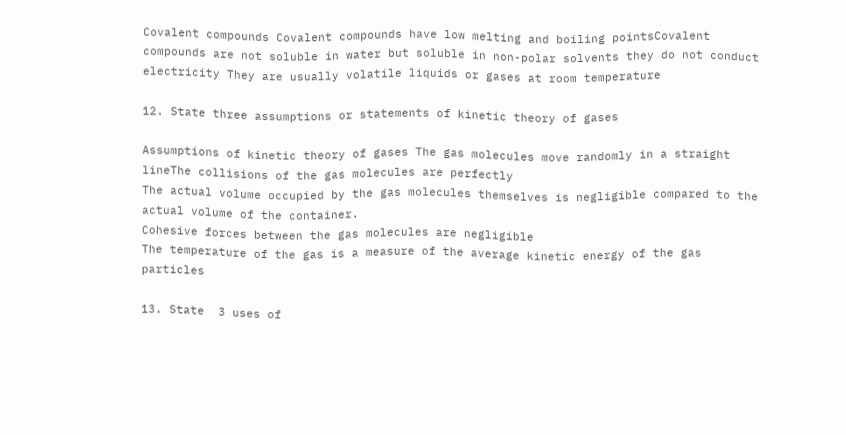Covalent compounds Covalent compounds have low melting and boiling pointsCovalent compounds are not soluble in water but soluble in non-polar solvents they do not conduct electricity They are usually volatile liquids or gases at room temperature

12. State three assumptions or statements of kinetic theory of gases

Assumptions of kinetic theory of gases The gas molecules move randomly in a straight lineThe collisions of the gas molecules are perfectly
The actual volume occupied by the gas molecules themselves is negligible compared to the actual volume of the container.
Cohesive forces between the gas molecules are negligible
The temperature of the gas is a measure of the average kinetic energy of the gas particles

13. State  3 uses of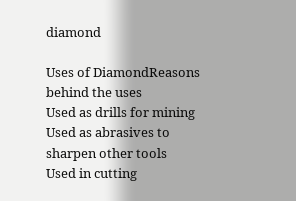diamond

Uses of DiamondReasons behind the uses
Used as drills for mining
Used as abrasives to sharpen other tools
Used in cutting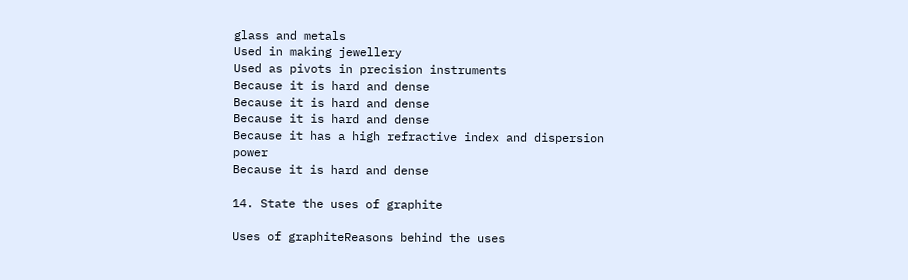glass and metals
Used in making jewellery
Used as pivots in precision instruments
Because it is hard and dense
Because it is hard and dense
Because it is hard and dense
Because it has a high refractive index and dispersion power
Because it is hard and dense

14. State the uses of graphite

Uses of graphiteReasons behind the uses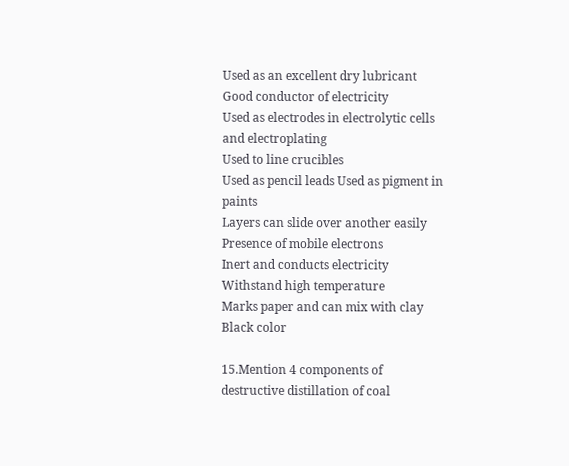Used as an excellent dry lubricant
Good conductor of electricity
Used as electrodes in electrolytic cells and electroplating
Used to line crucibles
Used as pencil leads Used as pigment in paints
Layers can slide over another easily
Presence of mobile electrons
Inert and conducts electricity
Withstand high temperature
Marks paper and can mix with clay Black color

15.Mention 4 components of destructive distillation of coal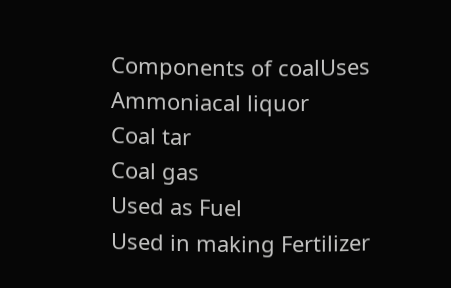Components of coalUses
Ammoniacal liquor
Coal tar
Coal gas
Used as Fuel
Used in making Fertilizer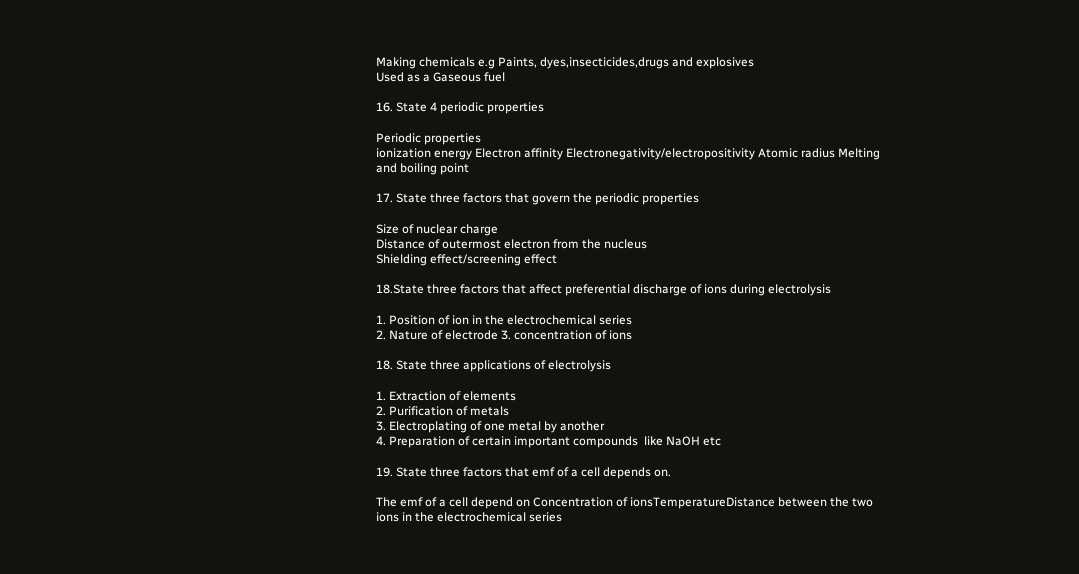Making chemicals e.g Paints, dyes,insecticides,drugs and explosives
Used as a Gaseous fuel

16. State 4 periodic properties

Periodic properties
ionization energy Electron affinity Electronegativity/electropositivity Atomic radius Melting and boiling point

17. State three factors that govern the periodic properties

Size of nuclear charge
Distance of outermost electron from the nucleus
Shielding effect/screening effect

18.State three factors that affect preferential discharge of ions during electrolysis

1. Position of ion in the electrochemical series
2. Nature of electrode 3. concentration of ions

18. State three applications of electrolysis

1. Extraction of elements
2. Purification of metals
3. Electroplating of one metal by another
4. Preparation of certain important compounds  like NaOH etc

19. State three factors that emf of a cell depends on.

The emf of a cell depend on Concentration of ionsTemperatureDistance between the two ions in the electrochemical series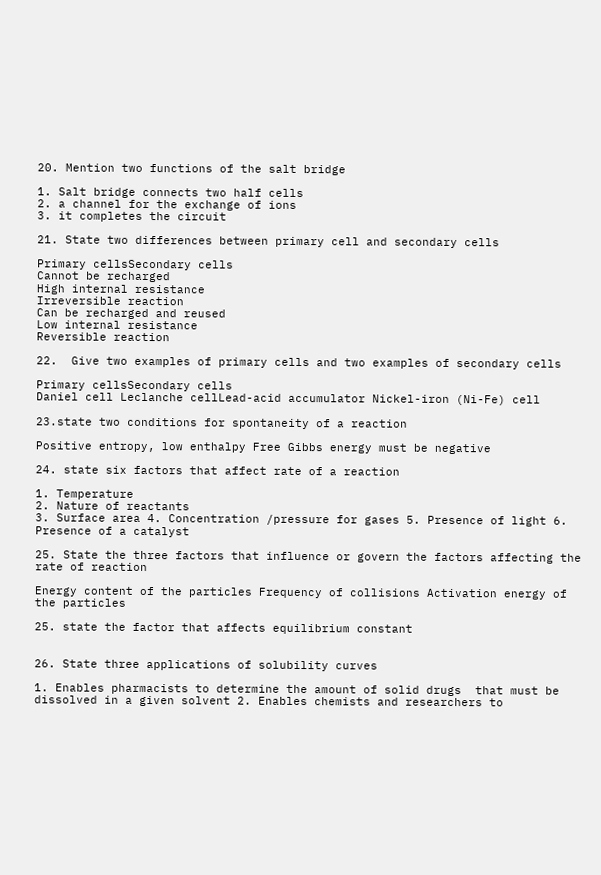20. Mention two functions of the salt bridge

1. Salt bridge connects two half cells
2. a channel for the exchange of ions
3. it completes the circuit

21. State two differences between primary cell and secondary cells

Primary cellsSecondary cells
Cannot be recharged
High internal resistance
Irreversible reaction
Can be recharged and reused
Low internal resistance
Reversible reaction

22.  Give two examples of primary cells and two examples of secondary cells

Primary cellsSecondary cells
Daniel cell Leclanche cellLead-acid accumulator Nickel-iron (Ni-Fe) cell

23.state two conditions for spontaneity of a reaction

Positive entropy, low enthalpy Free Gibbs energy must be negative

24. state six factors that affect rate of a reaction

1. Temperature
2. Nature of reactants
3. Surface area 4. Concentration /pressure for gases 5. Presence of light 6. Presence of a catalyst

25. State the three factors that influence or govern the factors affecting the rate of reaction

Energy content of the particles Frequency of collisions Activation energy of the particles

25. state the factor that affects equilibrium constant


26. State three applications of solubility curves

1. Enables pharmacists to determine the amount of solid drugs  that must be dissolved in a given solvent 2. Enables chemists and researchers to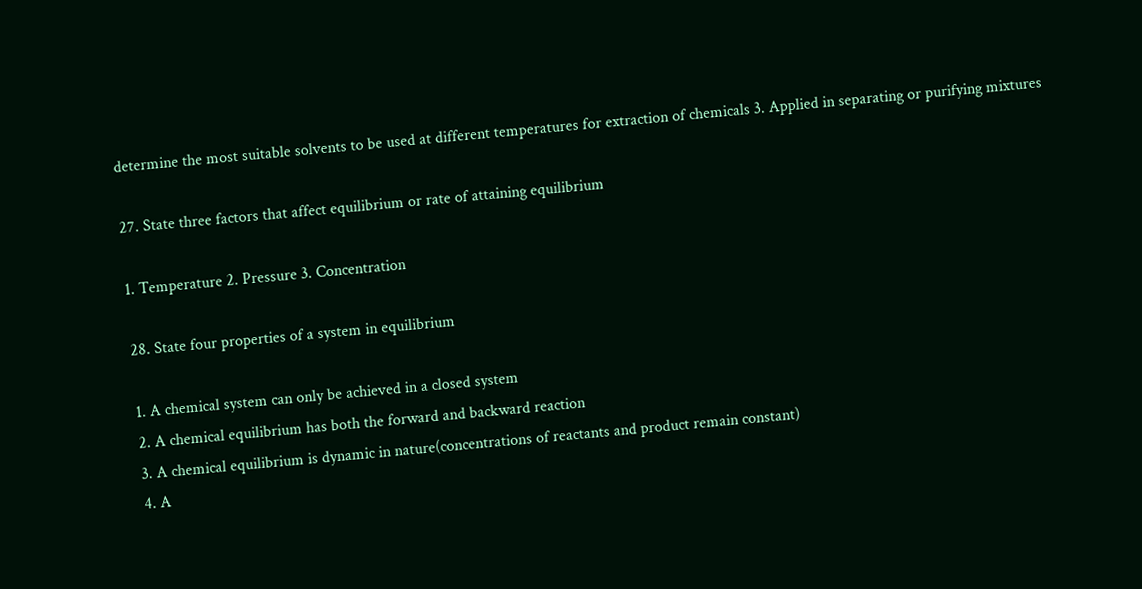determine the most suitable solvents to be used at different temperatures for extraction of chemicals 3. Applied in separating or purifying mixtures

27. State three factors that affect equilibrium or rate of attaining equilibrium

1. Temperature 2. Pressure 3. Concentration

28. State four properties of a system in equilibrium

1. A chemical system can only be achieved in a closed system
2. A chemical equilibrium has both the forward and backward reaction
3. A chemical equilibrium is dynamic in nature(concentrations of reactants and product remain constant)
4. A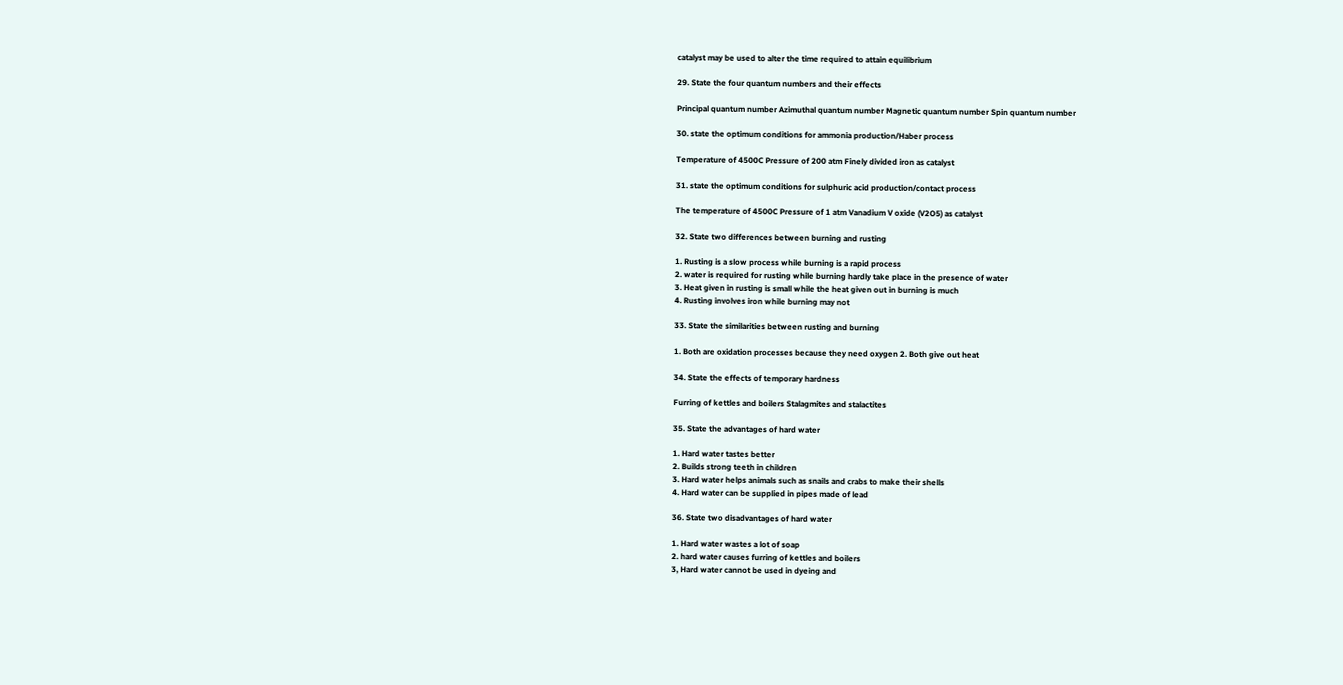catalyst may be used to alter the time required to attain equilibrium

29. State the four quantum numbers and their effects

Principal quantum number Azimuthal quantum number Magnetic quantum number Spin quantum number

30. state the optimum conditions for ammonia production/Haber process

Temperature of 4500C Pressure of 200 atm Finely divided iron as catalyst

31. state the optimum conditions for sulphuric acid production/contact process

The temperature of 4500C Pressure of 1 atm Vanadium V oxide (V2O5) as catalyst

32. State two differences between burning and rusting

1. Rusting is a slow process while burning is a rapid process
2. water is required for rusting while burning hardly take place in the presence of water
3. Heat given in rusting is small while the heat given out in burning is much
4. Rusting involves iron while burning may not

33. State the similarities between rusting and burning

1. Both are oxidation processes because they need oxygen 2. Both give out heat

34. State the effects of temporary hardness

Furring of kettles and boilers Stalagmites and stalactites

35. State the advantages of hard water

1. Hard water tastes better
2. Builds strong teeth in children
3. Hard water helps animals such as snails and crabs to make their shells
4. Hard water can be supplied in pipes made of lead

36. State two disadvantages of hard water

1. Hard water wastes a lot of soap
2. hard water causes furring of kettles and boilers
3, Hard water cannot be used in dyeing and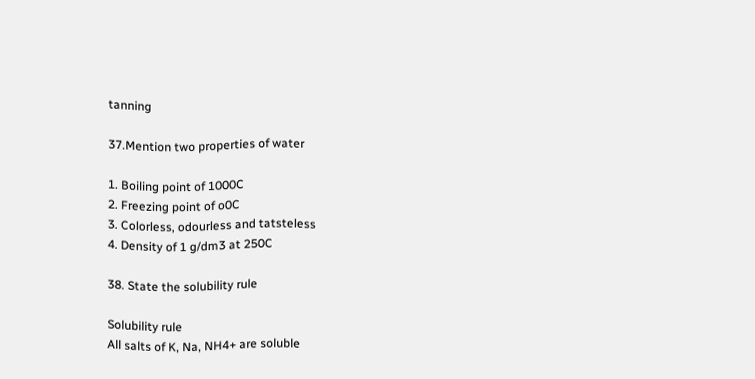tanning

37.Mention two properties of water

1. Boiling point of 1000C
2. Freezing point of o0C
3. Colorless, odourless and tatsteless
4. Density of 1 g/dm3 at 250C

38. State the solubility rule

Solubility rule
All salts of K, Na, NH4+ are soluble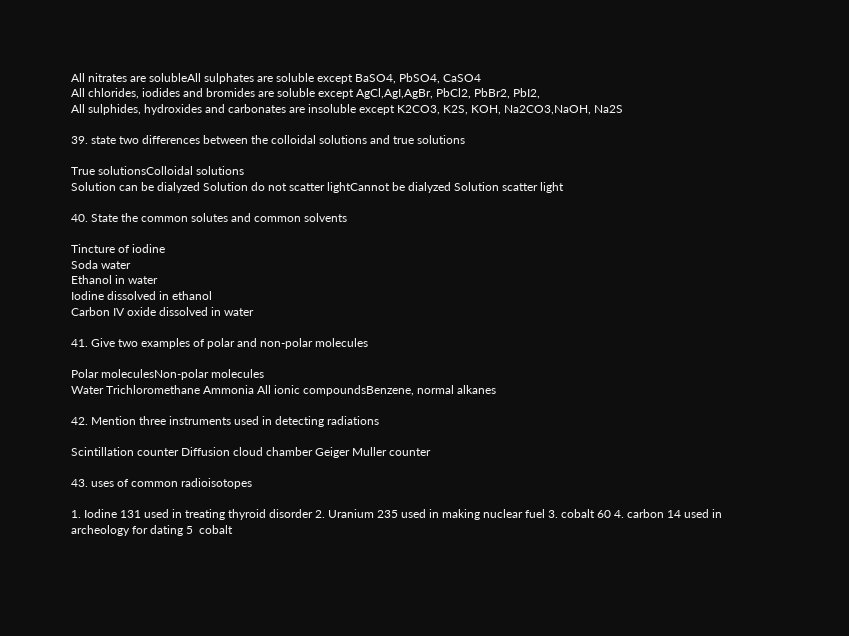All nitrates are solubleAll sulphates are soluble except BaSO4, PbSO4, CaSO4
All chlorides, iodides and bromides are soluble except AgCl,AgI,AgBr, PbCl2, PbBr2, PbI2,
All sulphides, hydroxides and carbonates are insoluble except K2CO3, K2S, KOH, Na2CO3,NaOH, Na2S

39. state two differences between the colloidal solutions and true solutions

True solutionsColloidal solutions
Solution can be dialyzed Solution do not scatter lightCannot be dialyzed Solution scatter light

40. State the common solutes and common solvents

Tincture of iodine
Soda water
Ethanol in water
Iodine dissolved in ethanol
Carbon IV oxide dissolved in water

41. Give two examples of polar and non-polar molecules

Polar moleculesNon-polar molecules
Water Trichloromethane Ammonia All ionic compoundsBenzene, normal alkanes

42. Mention three instruments used in detecting radiations

Scintillation counter Diffusion cloud chamber Geiger Muller counter

43. uses of common radioisotopes

1. Iodine 131 used in treating thyroid disorder 2. Uranium 235 used in making nuclear fuel 3. cobalt 60 4. carbon 14 used in archeology for dating 5  cobalt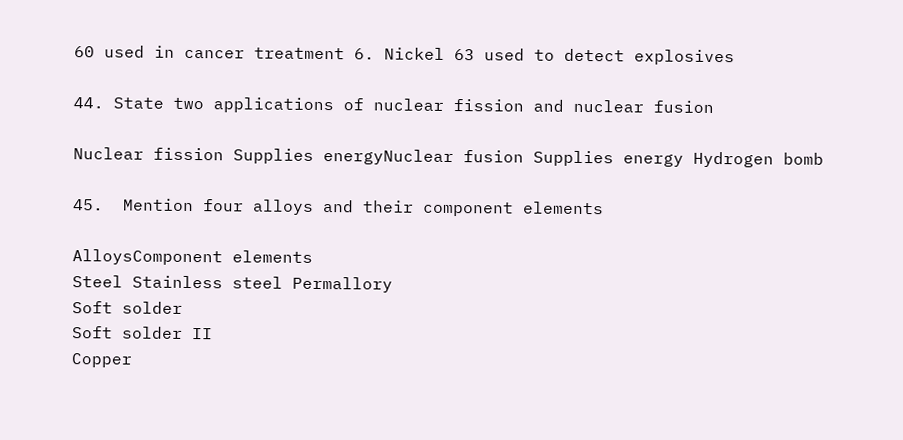60 used in cancer treatment 6. Nickel 63 used to detect explosives

44. State two applications of nuclear fission and nuclear fusion

Nuclear fission Supplies energyNuclear fusion Supplies energy Hydrogen bomb

45.  Mention four alloys and their component elements

AlloysComponent elements
Steel Stainless steel Permallory
Soft solder
Soft solder II
Copper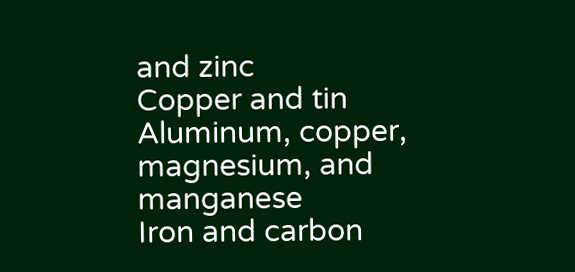and zinc
Copper and tin
Aluminum, copper, magnesium, and manganese
Iron and carbon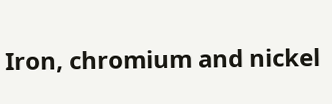Iron, chromium and nickel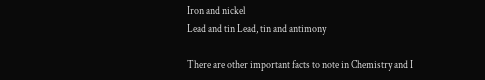Iron and nickel
Lead and tin Lead, tin and antimony

There are other important facts to note in Chemistry and I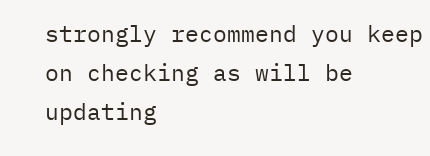strongly recommend you keep on checking as will be updating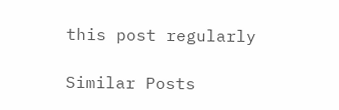this post regularly

Similar Posts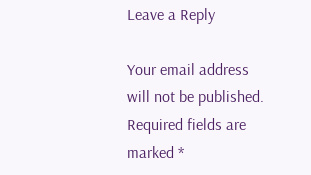Leave a Reply

Your email address will not be published. Required fields are marked *